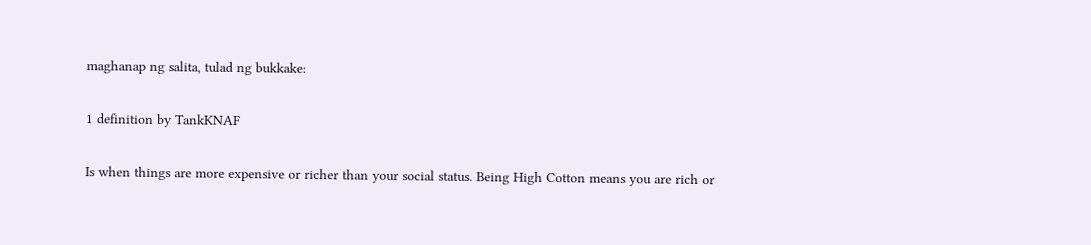maghanap ng salita, tulad ng bukkake:

1 definition by TankKNAF

Is when things are more expensive or richer than your social status. Being High Cotton means you are rich or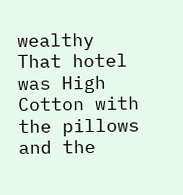wealthy
That hotel was High Cotton with the pillows and the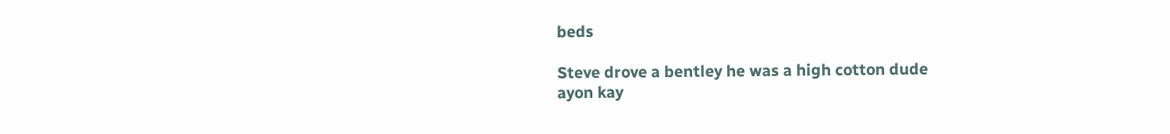beds

Steve drove a bentley he was a high cotton dude
ayon kay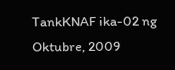TankKNAF ika-02 ng Oktubre, 2009